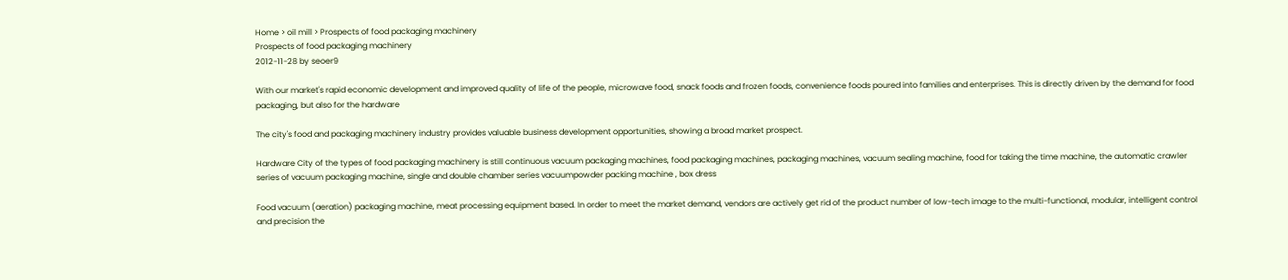Home > oil mill > Prospects of food packaging machinery
Prospects of food packaging machinery
2012-11-28 by seoer9

With our market's rapid economic development and improved quality of life of the people, microwave food, snack foods and frozen foods, convenience foods poured into families and enterprises. This is directly driven by the demand for food packaging, but also for the hardware

The city's food and packaging machinery industry provides valuable business development opportunities, showing a broad market prospect.

Hardware City of the types of food packaging machinery is still continuous vacuum packaging machines, food packaging machines, packaging machines, vacuum sealing machine, food for taking the time machine, the automatic crawler series of vacuum packaging machine, single and double chamber series vacuumpowder packing machine , box dress

Food vacuum (aeration) packaging machine, meat processing equipment based. In order to meet the market demand, vendors are actively get rid of the product number of low-tech image to the multi-functional, modular, intelligent control and precision the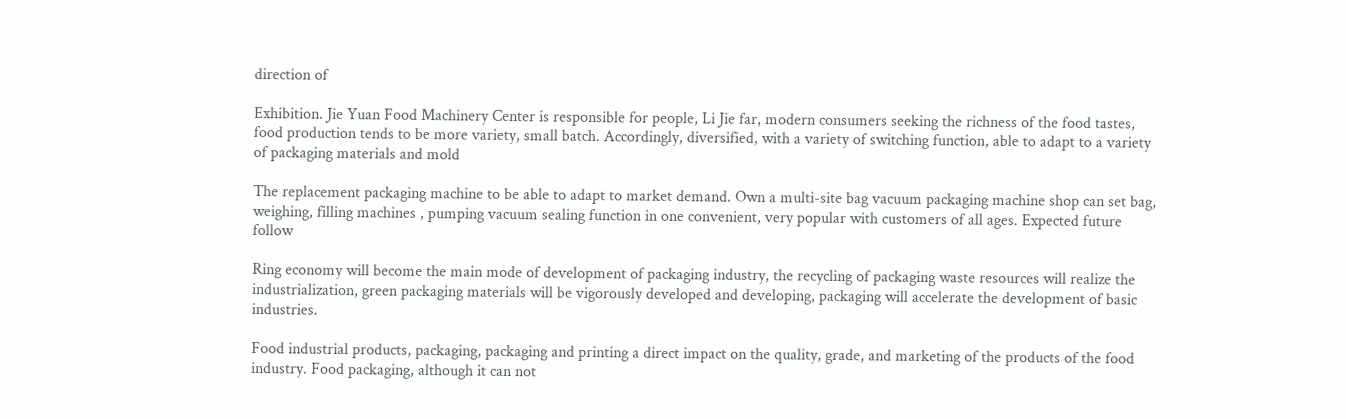direction of

Exhibition. Jie Yuan Food Machinery Center is responsible for people, Li Jie far, modern consumers seeking the richness of the food tastes, food production tends to be more variety, small batch. Accordingly, diversified, with a variety of switching function, able to adapt to a variety of packaging materials and mold

The replacement packaging machine to be able to adapt to market demand. Own a multi-site bag vacuum packaging machine shop can set bag, weighing, filling machines , pumping vacuum sealing function in one convenient, very popular with customers of all ages. Expected future follow

Ring economy will become the main mode of development of packaging industry, the recycling of packaging waste resources will realize the industrialization, green packaging materials will be vigorously developed and developing, packaging will accelerate the development of basic industries.

Food industrial products, packaging, packaging and printing a direct impact on the quality, grade, and marketing of the products of the food industry. Food packaging, although it can not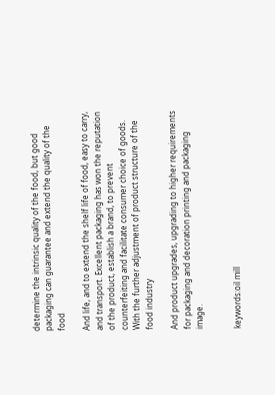determine the intrinsic quality of the food, but good packaging can guarantee and extend the quality of the food

And life, and to extend the shelf life of food, easy to carry, and transport. Excellent packaging has won the reputation of the product, establish a brand, to prevent counterfeiting and facilitate consumer choice of goods. With the further adjustment of product structure of the food industry

And product upgrades, upgrading to higher requirements for packaging and decoration printing and packaging image.


keywords:oil mill